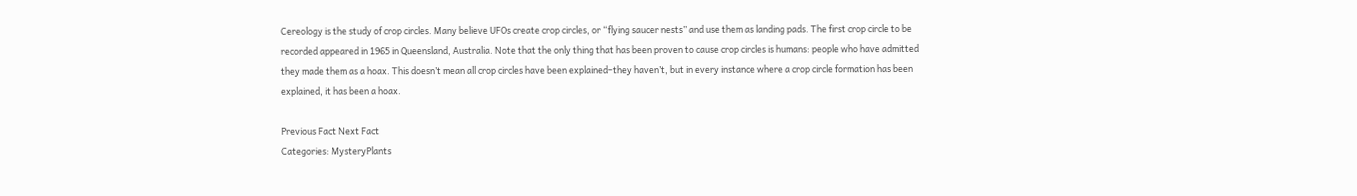Cereology is the study of crop circles. Many believe UFOs create crop circles, or “flying saucer nests” and use them as landing pads. The first crop circle to be recorded appeared in 1965 in Queensland, Australia. Note that the only thing that has been proven to cause crop circles is humans: people who have admitted they made them as a hoax. This doesn’t mean all crop circles have been explained–they haven’t, but in every instance where a crop circle formation has been explained, it has been a hoax.

Previous Fact Next Fact
Categories: MysteryPlants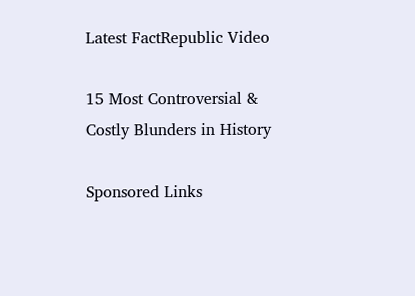Latest FactRepublic Video

15 Most Controversial & Costly Blunders in History

Sponsored Links